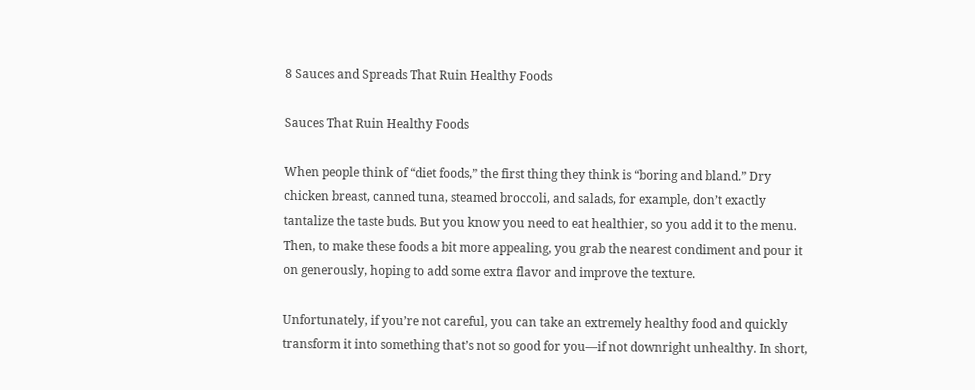8 Sauces and Spreads That Ruin Healthy Foods

Sauces That Ruin Healthy Foods

When people think of “diet foods,” the first thing they think is “boring and bland.” Dry chicken breast, canned tuna, steamed broccoli, and salads, for example, don’t exactly tantalize the taste buds. But you know you need to eat healthier, so you add it to the menu. Then, to make these foods a bit more appealing, you grab the nearest condiment and pour it on generously, hoping to add some extra flavor and improve the texture.

Unfortunately, if you’re not careful, you can take an extremely healthy food and quickly transform it into something that’s not so good for you—if not downright unhealthy. In short,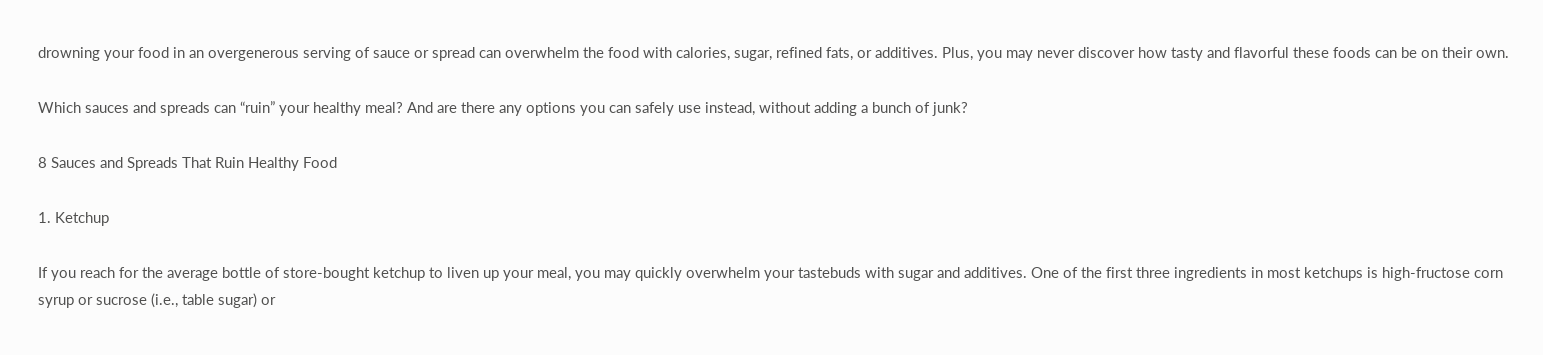drowning your food in an overgenerous serving of sauce or spread can overwhelm the food with calories, sugar, refined fats, or additives. Plus, you may never discover how tasty and flavorful these foods can be on their own.

Which sauces and spreads can “ruin” your healthy meal? And are there any options you can safely use instead, without adding a bunch of junk?

8 Sauces and Spreads That Ruin Healthy Food

1. Ketchup

If you reach for the average bottle of store-bought ketchup to liven up your meal, you may quickly overwhelm your tastebuds with sugar and additives. One of the first three ingredients in most ketchups is high-fructose corn syrup or sucrose (i.e., table sugar) or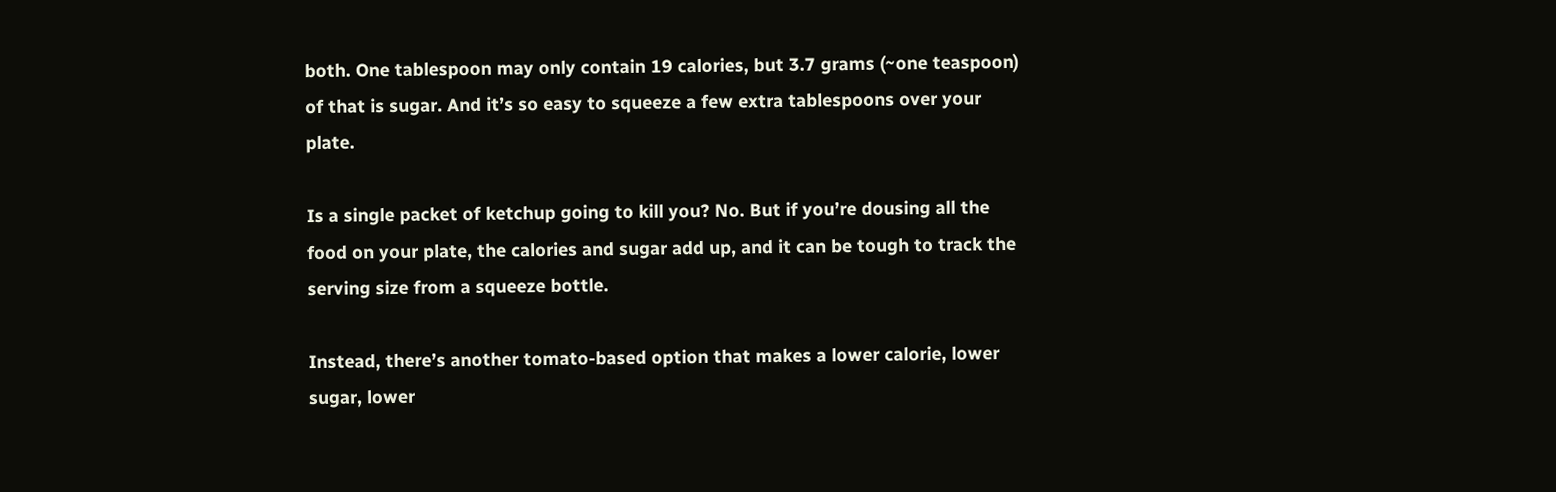both. One tablespoon may only contain 19 calories, but 3.7 grams (~one teaspoon) of that is sugar. And it’s so easy to squeeze a few extra tablespoons over your plate.

Is a single packet of ketchup going to kill you? No. But if you’re dousing all the food on your plate, the calories and sugar add up, and it can be tough to track the serving size from a squeeze bottle.

Instead, there’s another tomato-based option that makes a lower calorie, lower sugar, lower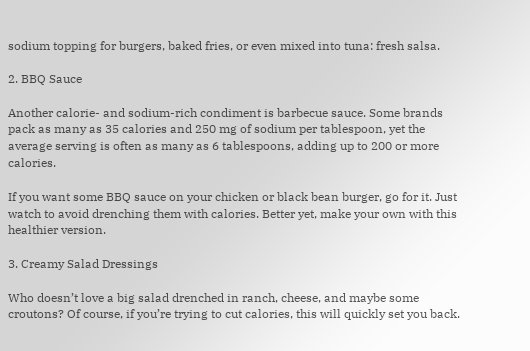sodium topping for burgers, baked fries, or even mixed into tuna: fresh salsa.

2. BBQ Sauce

Another calorie- and sodium-rich condiment is barbecue sauce. Some brands pack as many as 35 calories and 250 mg of sodium per tablespoon, yet the average serving is often as many as 6 tablespoons, adding up to 200 or more calories.

If you want some BBQ sauce on your chicken or black bean burger, go for it. Just watch to avoid drenching them with calories. Better yet, make your own with this healthier version.

3. Creamy Salad Dressings

Who doesn’t love a big salad drenched in ranch, cheese, and maybe some croutons? Of course, if you’re trying to cut calories, this will quickly set you back.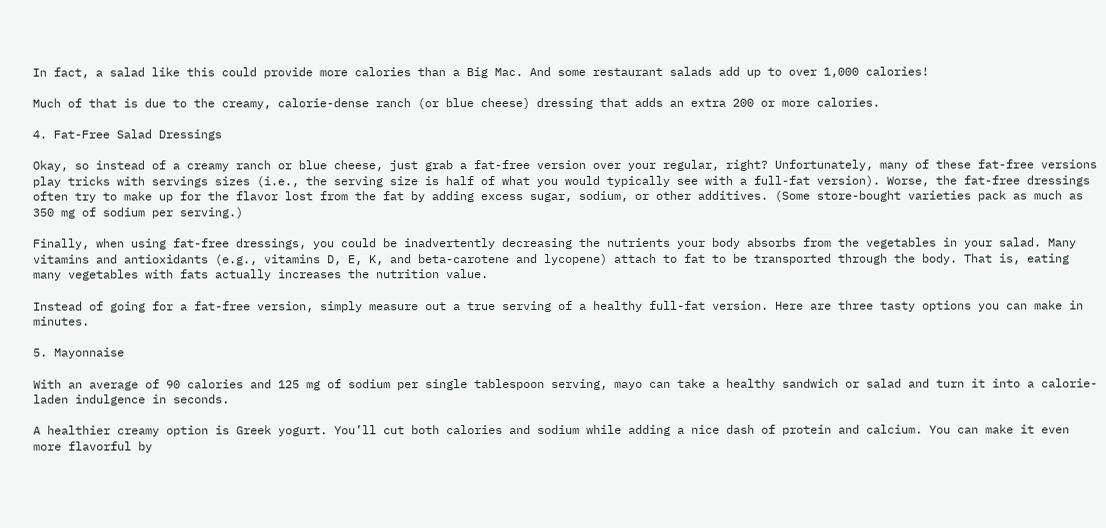In fact, a salad like this could provide more calories than a Big Mac. And some restaurant salads add up to over 1,000 calories!

Much of that is due to the creamy, calorie-dense ranch (or blue cheese) dressing that adds an extra 200 or more calories.

4. Fat-Free Salad Dressings

Okay, so instead of a creamy ranch or blue cheese, just grab a fat-free version over your regular, right? Unfortunately, many of these fat-free versions play tricks with servings sizes (i.e., the serving size is half of what you would typically see with a full-fat version). Worse, the fat-free dressings often try to make up for the flavor lost from the fat by adding excess sugar, sodium, or other additives. (Some store-bought varieties pack as much as 350 mg of sodium per serving.)

Finally, when using fat-free dressings, you could be inadvertently decreasing the nutrients your body absorbs from the vegetables in your salad. Many vitamins and antioxidants (e.g., vitamins D, E, K, and beta-carotene and lycopene) attach to fat to be transported through the body. That is, eating many vegetables with fats actually increases the nutrition value.

Instead of going for a fat-free version, simply measure out a true serving of a healthy full-fat version. Here are three tasty options you can make in minutes.

5. Mayonnaise

With an average of 90 calories and 125 mg of sodium per single tablespoon serving, mayo can take a healthy sandwich or salad and turn it into a calorie-laden indulgence in seconds.

A healthier creamy option is Greek yogurt. You’ll cut both calories and sodium while adding a nice dash of protein and calcium. You can make it even more flavorful by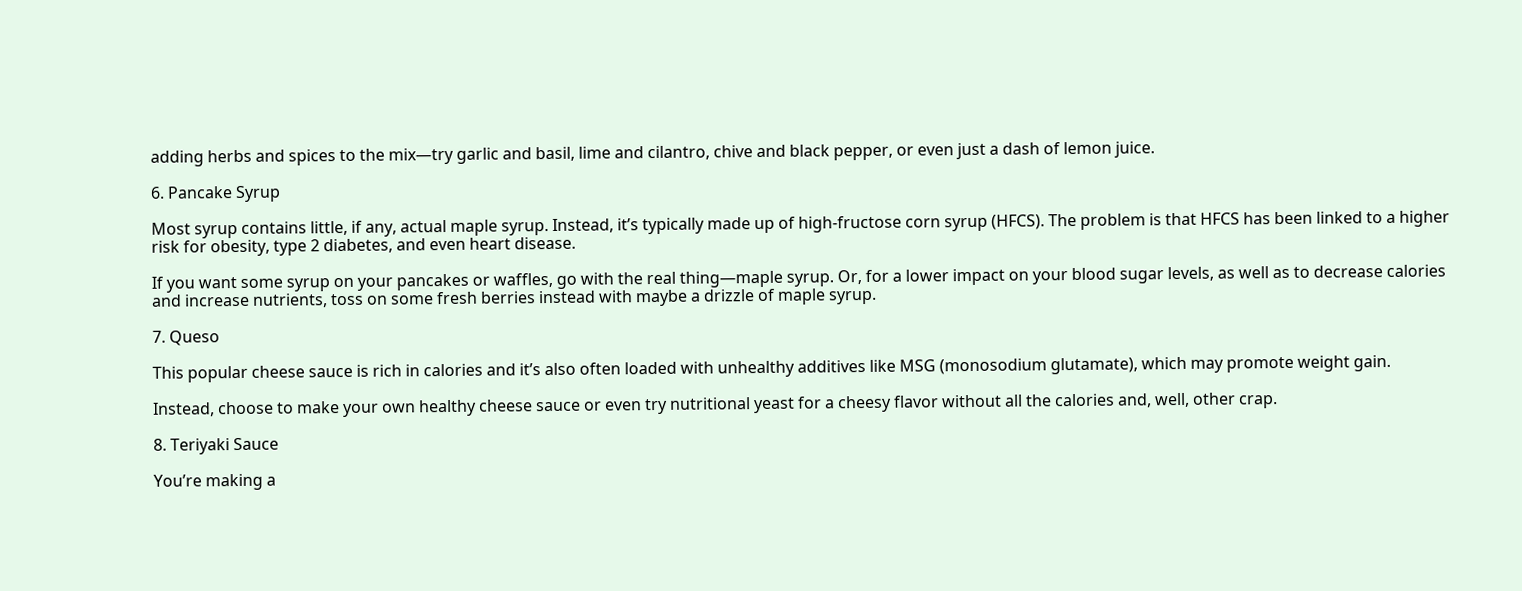adding herbs and spices to the mix—try garlic and basil, lime and cilantro, chive and black pepper, or even just a dash of lemon juice.

6. Pancake Syrup

Most syrup contains little, if any, actual maple syrup. Instead, it’s typically made up of high-fructose corn syrup (HFCS). The problem is that HFCS has been linked to a higher risk for obesity, type 2 diabetes, and even heart disease.

If you want some syrup on your pancakes or waffles, go with the real thing—maple syrup. Or, for a lower impact on your blood sugar levels, as well as to decrease calories and increase nutrients, toss on some fresh berries instead with maybe a drizzle of maple syrup.

7. Queso

This popular cheese sauce is rich in calories and it’s also often loaded with unhealthy additives like MSG (monosodium glutamate), which may promote weight gain.

Instead, choose to make your own healthy cheese sauce or even try nutritional yeast for a cheesy flavor without all the calories and, well, other crap.

8. Teriyaki Sauce

You’re making a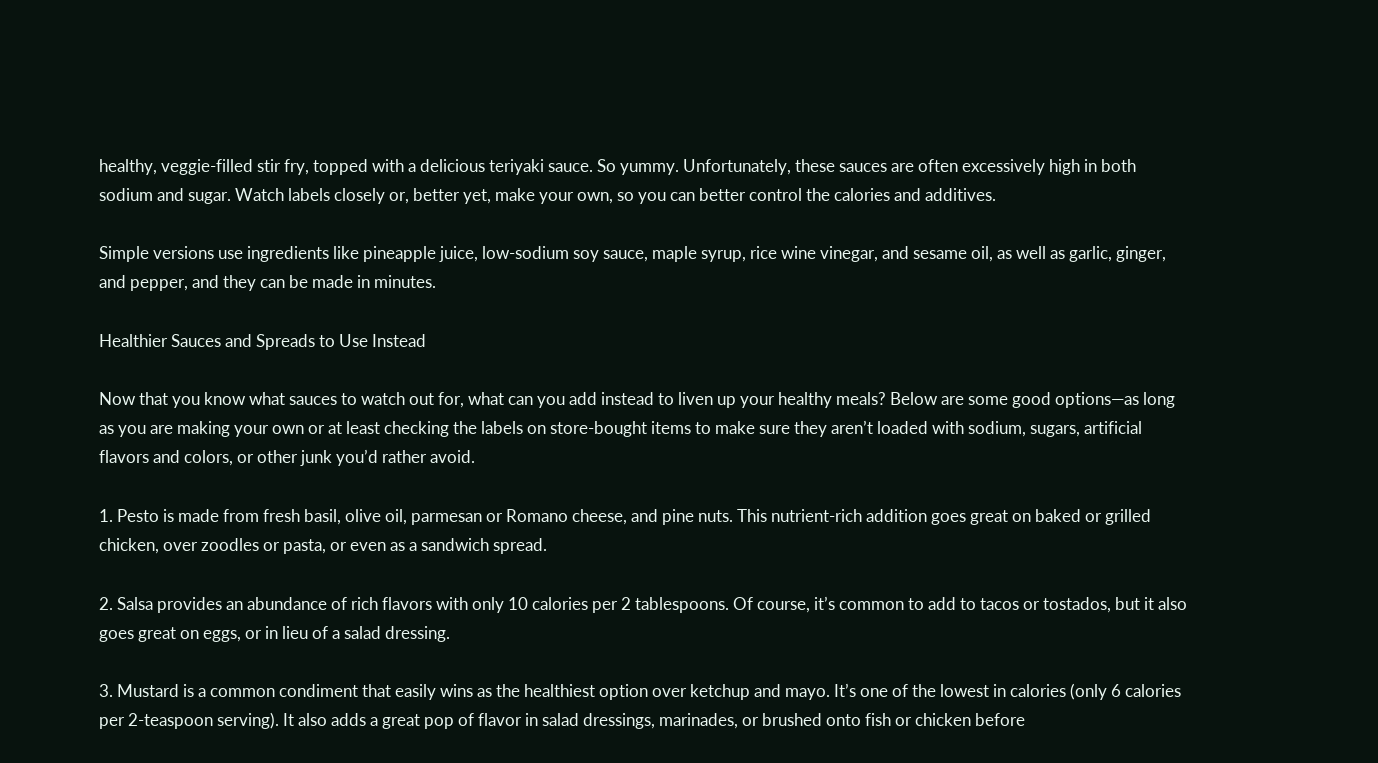healthy, veggie-filled stir fry, topped with a delicious teriyaki sauce. So yummy. Unfortunately, these sauces are often excessively high in both sodium and sugar. Watch labels closely or, better yet, make your own, so you can better control the calories and additives.

Simple versions use ingredients like pineapple juice, low-sodium soy sauce, maple syrup, rice wine vinegar, and sesame oil, as well as garlic, ginger, and pepper, and they can be made in minutes.

Healthier Sauces and Spreads to Use Instead

Now that you know what sauces to watch out for, what can you add instead to liven up your healthy meals? Below are some good options—as long as you are making your own or at least checking the labels on store-bought items to make sure they aren’t loaded with sodium, sugars, artificial flavors and colors, or other junk you’d rather avoid.

1. Pesto is made from fresh basil, olive oil, parmesan or Romano cheese, and pine nuts. This nutrient-rich addition goes great on baked or grilled chicken, over zoodles or pasta, or even as a sandwich spread.

2. Salsa provides an abundance of rich flavors with only 10 calories per 2 tablespoons. Of course, it’s common to add to tacos or tostados, but it also goes great on eggs, or in lieu of a salad dressing.

3. Mustard is a common condiment that easily wins as the healthiest option over ketchup and mayo. It’s one of the lowest in calories (only 6 calories per 2-teaspoon serving). It also adds a great pop of flavor in salad dressings, marinades, or brushed onto fish or chicken before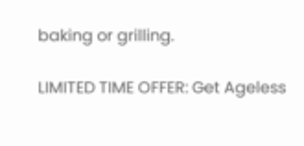baking or grilling.

LIMITED TIME OFFER: Get Ageless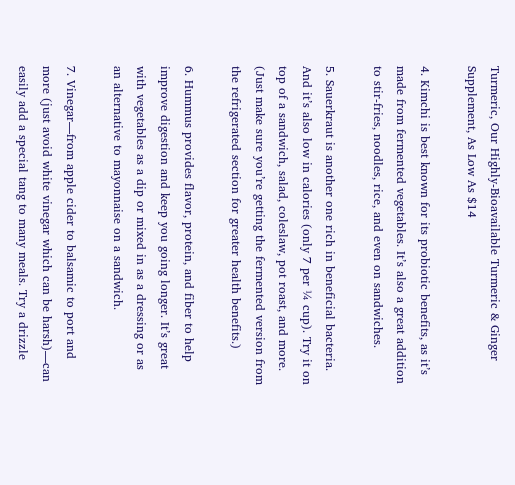Turmeric, Our Highly-Bioavailable Turmeric & Ginger Supplement, As Low As $14

4. Kimchi is best known for its probiotic benefits, as it’s made from fermented vegetables. It’s also a great addition to stir-fries, noodles, rice, and even on sandwiches.

5. Sauerkraut is another one rich in beneficial bacteria. And it’s also low in calories (only 7 per ¼ cup). Try it on top of a sandwich, salad, coleslaw, pot roast, and more. (Just make sure you’re getting the fermented version from the refrigerated section for greater health benefits.)

6. Hummus provides flavor, protein, and fiber to help improve digestion and keep you going longer. It’s great with vegetables as a dip or mixed in as a dressing or as an alternative to mayonnaise on a sandwich.

7. Vinegar—from apple cider to balsamic to port and more (just avoid white vinegar which can be harsh)—can easily add a special tang to many meals. Try a drizzle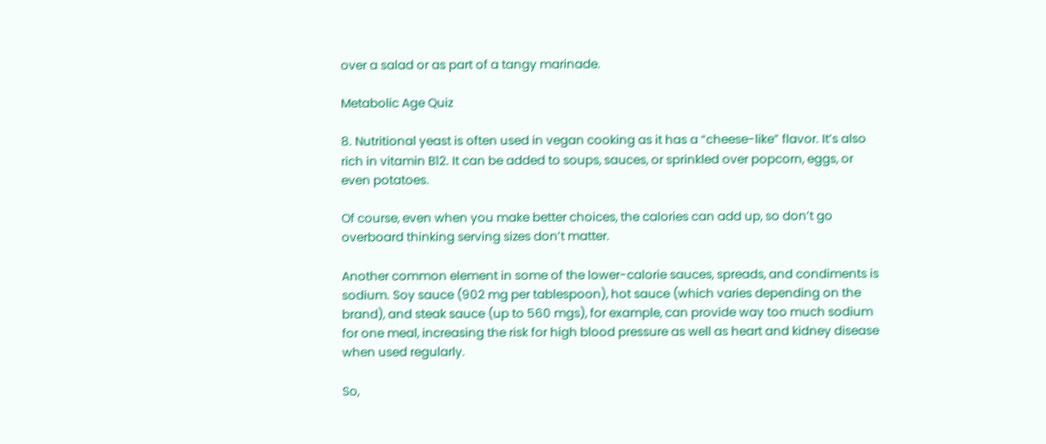over a salad or as part of a tangy marinade.

Metabolic Age Quiz

8. Nutritional yeast is often used in vegan cooking as it has a “cheese-like” flavor. It’s also rich in vitamin B12. It can be added to soups, sauces, or sprinkled over popcorn, eggs, or even potatoes.

Of course, even when you make better choices, the calories can add up, so don’t go overboard thinking serving sizes don’t matter.

Another common element in some of the lower-calorie sauces, spreads, and condiments is sodium. Soy sauce (902 mg per tablespoon), hot sauce (which varies depending on the brand), and steak sauce (up to 560 mgs), for example, can provide way too much sodium for one meal, increasing the risk for high blood pressure as well as heart and kidney disease when used regularly.

So,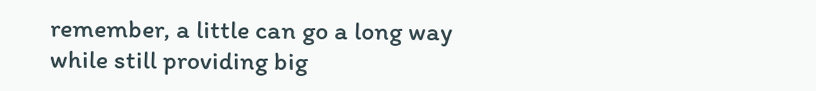remember, a little can go a long way while still providing big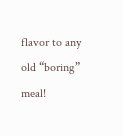flavor to any old “boring” meal!